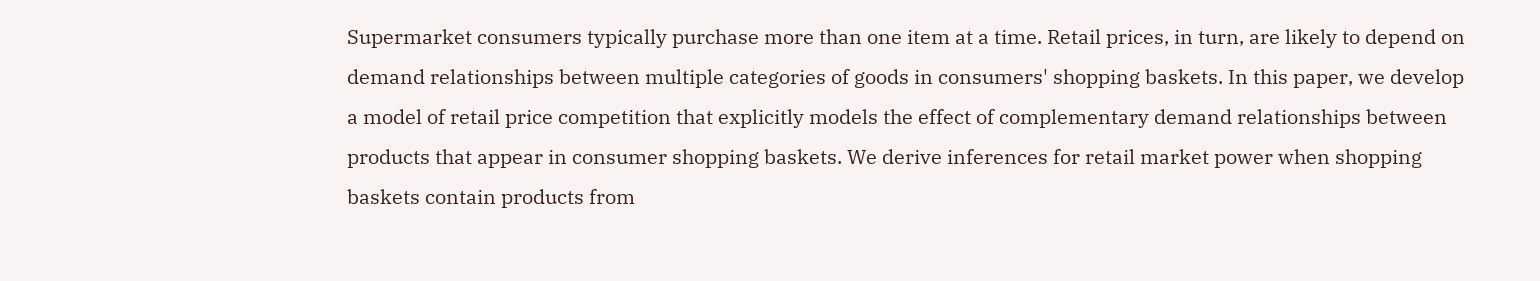Supermarket consumers typically purchase more than one item at a time. Retail prices, in turn, are likely to depend on demand relationships between multiple categories of goods in consumers' shopping baskets. In this paper, we develop a model of retail price competition that explicitly models the effect of complementary demand relationships between products that appear in consumer shopping baskets. We derive inferences for retail market power when shopping baskets contain products from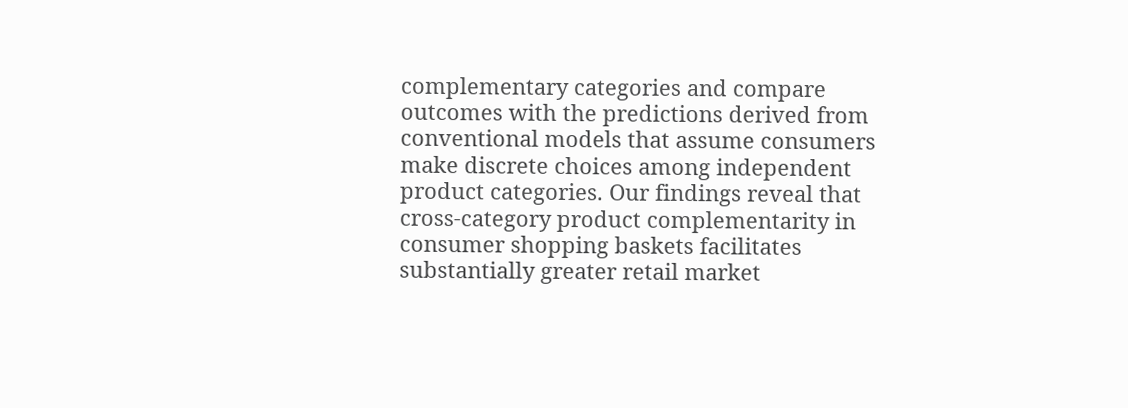complementary categories and compare outcomes with the predictions derived from conventional models that assume consumers make discrete choices among independent product categories. Our findings reveal that cross-category product complementarity in consumer shopping baskets facilitates substantially greater retail market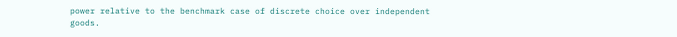power relative to the benchmark case of discrete choice over independent goods.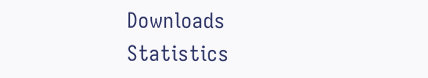Downloads Statistics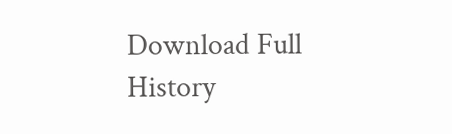Download Full History